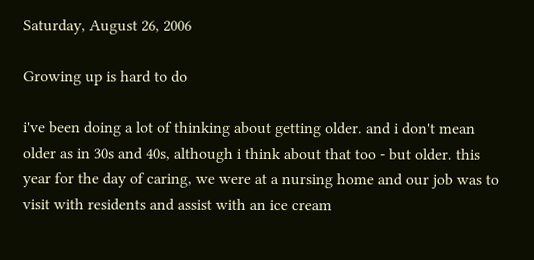Saturday, August 26, 2006

Growing up is hard to do

i've been doing a lot of thinking about getting older. and i don't mean older as in 30s and 40s, although i think about that too - but older. this year for the day of caring, we were at a nursing home and our job was to visit with residents and assist with an ice cream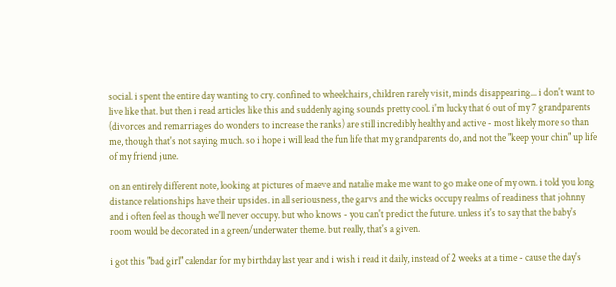social. i spent the entire day wanting to cry. confined to wheelchairs, children rarely visit, minds disappearing... i don't want to live like that. but then i read articles like this and suddenly aging sounds pretty cool. i'm lucky that 6 out of my 7 grandparents (divorces and remarriages do wonders to increase the ranks) are still incredibly healthy and active - most likely more so than me, though that's not saying much. so i hope i will lead the fun life that my grandparents do, and not the "keep your chin" up life of my friend june.

on an entirely different note, looking at pictures of maeve and natalie make me want to go make one of my own. i told you long distance relationships have their upsides. in all seriousness, the garvs and the wicks occupy realms of readiness that johnny and i often feel as though we'll never occupy. but who knows - you can't predict the future. unless it's to say that the baby's room would be decorated in a green/underwater theme. but really, that's a given.

i got this "bad girl" calendar for my birthday last year and i wish i read it daily, instead of 2 weeks at a time - cause the day's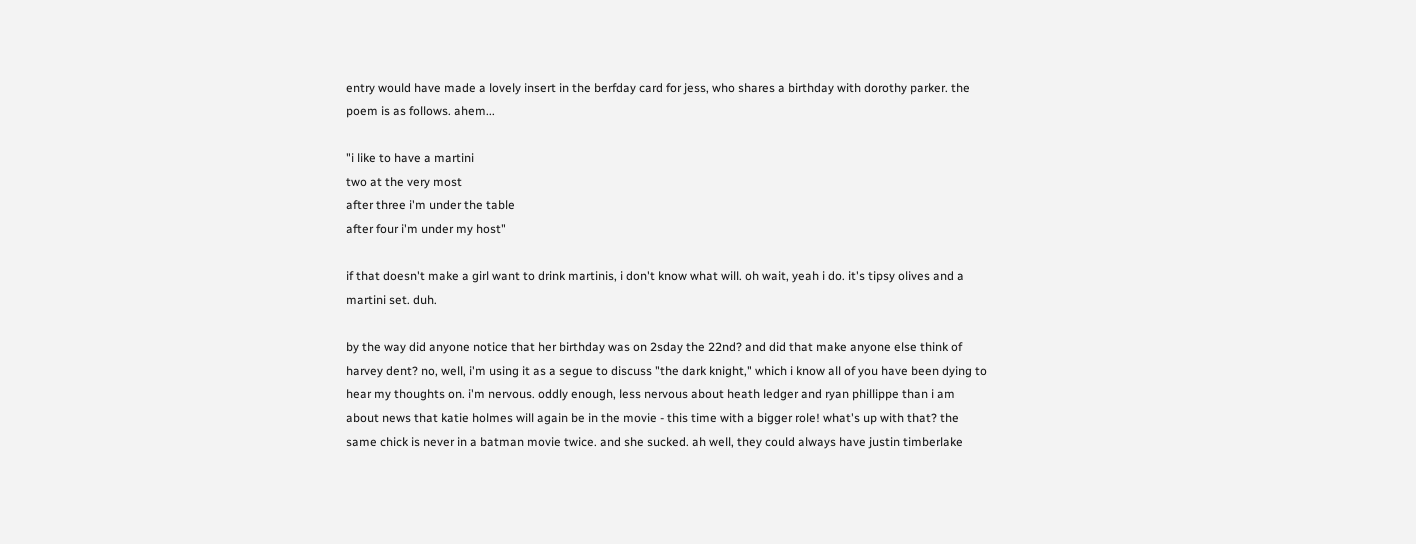entry would have made a lovely insert in the berfday card for jess, who shares a birthday with dorothy parker. the poem is as follows. ahem...

"i like to have a martini
two at the very most
after three i'm under the table
after four i'm under my host"

if that doesn't make a girl want to drink martinis, i don't know what will. oh wait, yeah i do. it's tipsy olives and a martini set. duh.

by the way did anyone notice that her birthday was on 2sday the 22nd? and did that make anyone else think of harvey dent? no, well, i'm using it as a segue to discuss "the dark knight," which i know all of you have been dying to hear my thoughts on. i'm nervous. oddly enough, less nervous about heath ledger and ryan phillippe than i am about news that katie holmes will again be in the movie - this time with a bigger role! what's up with that? the same chick is never in a batman movie twice. and she sucked. ah well, they could always have justin timberlake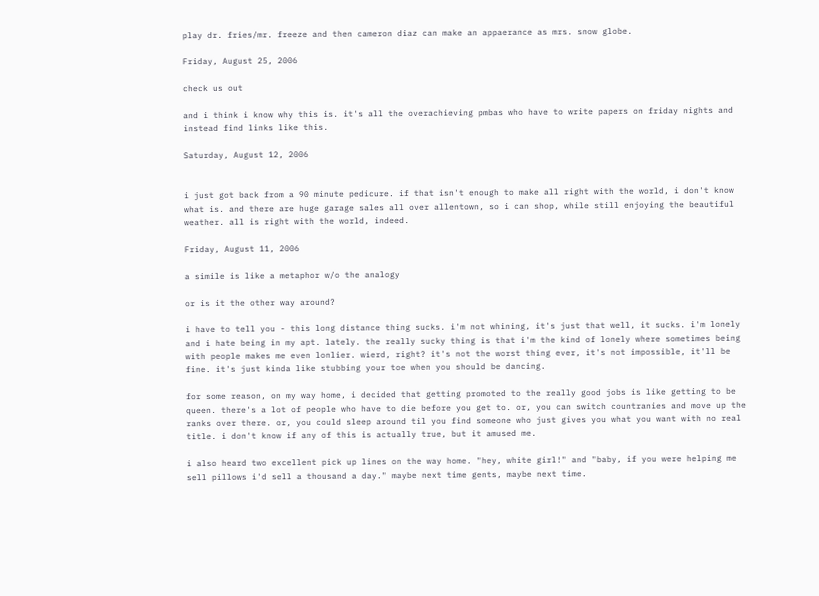play dr. fries/mr. freeze and then cameron diaz can make an appaerance as mrs. snow globe.

Friday, August 25, 2006

check us out

and i think i know why this is. it's all the overachieving pmbas who have to write papers on friday nights and instead find links like this.

Saturday, August 12, 2006


i just got back from a 90 minute pedicure. if that isn't enough to make all right with the world, i don't know what is. and there are huge garage sales all over allentown, so i can shop, while still enjoying the beautiful weather. all is right with the world, indeed.

Friday, August 11, 2006

a simile is like a metaphor w/o the analogy

or is it the other way around?

i have to tell you - this long distance thing sucks. i'm not whining, it's just that well, it sucks. i'm lonely and i hate being in my apt. lately. the really sucky thing is that i'm the kind of lonely where sometimes being with people makes me even lonlier. wierd, right? it's not the worst thing ever, it's not impossible, it'll be fine. it's just kinda like stubbing your toe when you should be dancing.

for some reason, on my way home, i decided that getting promoted to the really good jobs is like getting to be queen. there's a lot of people who have to die before you get to. or, you can switch countranies and move up the ranks over there. or, you could sleep around til you find someone who just gives you what you want with no real title. i don't know if any of this is actually true, but it amused me.

i also heard two excellent pick up lines on the way home. "hey, white girl!" and "baby, if you were helping me sell pillows i'd sell a thousand a day." maybe next time gents, maybe next time.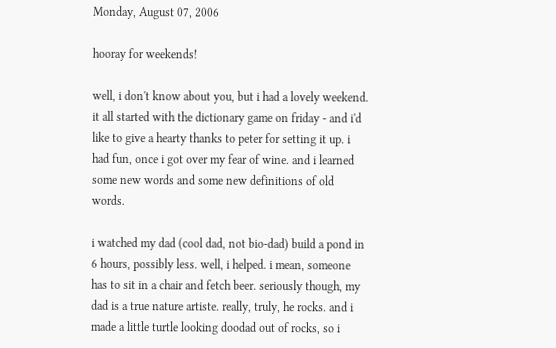Monday, August 07, 2006

hooray for weekends!

well, i don't know about you, but i had a lovely weekend. it all started with the dictionary game on friday - and i'd like to give a hearty thanks to peter for setting it up. i had fun, once i got over my fear of wine. and i learned some new words and some new definitions of old words.

i watched my dad (cool dad, not bio-dad) build a pond in 6 hours, possibly less. well, i helped. i mean, someone has to sit in a chair and fetch beer. seriously though, my dad is a true nature artiste. really, truly, he rocks. and i made a little turtle looking doodad out of rocks, so i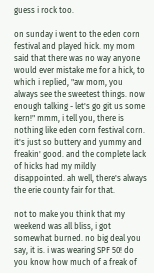guess i rock too.

on sunday i went to the eden corn festival and played hick. my mom said that there was no way anyone would ever mistake me for a hick, to which i replied, "aw mom, you always see the sweetest things. now enough talking - let's go git us some kern!" mmm, i tell you, there is nothing like eden corn festival corn. it's just so buttery and yummy and freakin' good. and the complete lack of hicks had my mildly disappointed. ah well, there's always the erie county fair for that.

not to make you think that my weekend was all bliss, i got somewhat burned. no big deal you say, it is. i was wearing SPF 50! do you know how much of a freak of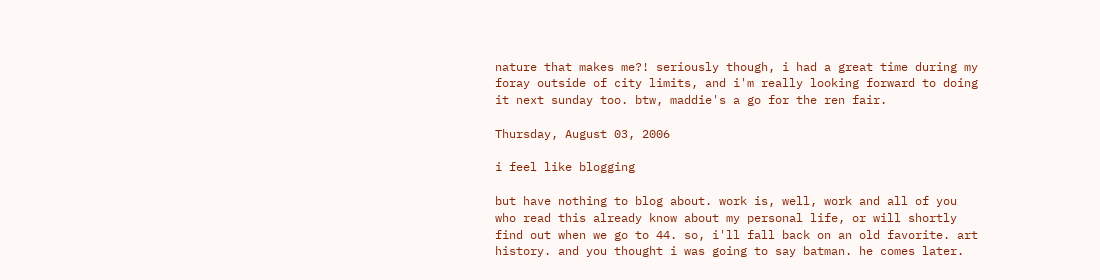nature that makes me?! seriously though, i had a great time during my foray outside of city limits, and i'm really looking forward to doing it next sunday too. btw, maddie's a go for the ren fair.

Thursday, August 03, 2006

i feel like blogging

but have nothing to blog about. work is, well, work and all of you who read this already know about my personal life, or will shortly find out when we go to 44. so, i'll fall back on an old favorite. art history. and you thought i was going to say batman. he comes later.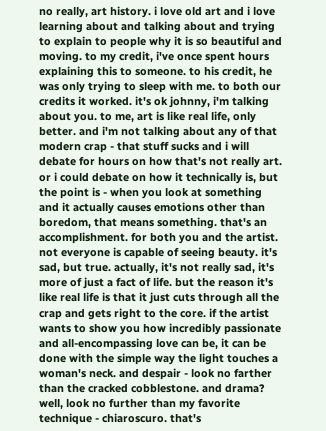no really, art history. i love old art and i love learning about and talking about and trying to explain to people why it is so beautiful and moving. to my credit, i've once spent hours explaining this to someone. to his credit, he was only trying to sleep with me. to both our credits it worked. it's ok johnny, i'm talking about you. to me, art is like real life, only better. and i'm not talking about any of that modern crap - that stuff sucks and i will debate for hours on how that's not really art. or i could debate on how it technically is, but the point is - when you look at something and it actually causes emotions other than boredom, that means something. that's an accomplishment. for both you and the artist. not everyone is capable of seeing beauty. it's sad, but true. actually, it's not really sad, it's more of just a fact of life. but the reason it's like real life is that it just cuts through all the crap and gets right to the core. if the artist wants to show you how incredibly passionate and all-encompassing love can be, it can be done with the simple way the light touches a woman's neck. and despair - look no farther than the cracked cobblestone. and drama? well, look no further than my favorite technique - chiaroscuro. that's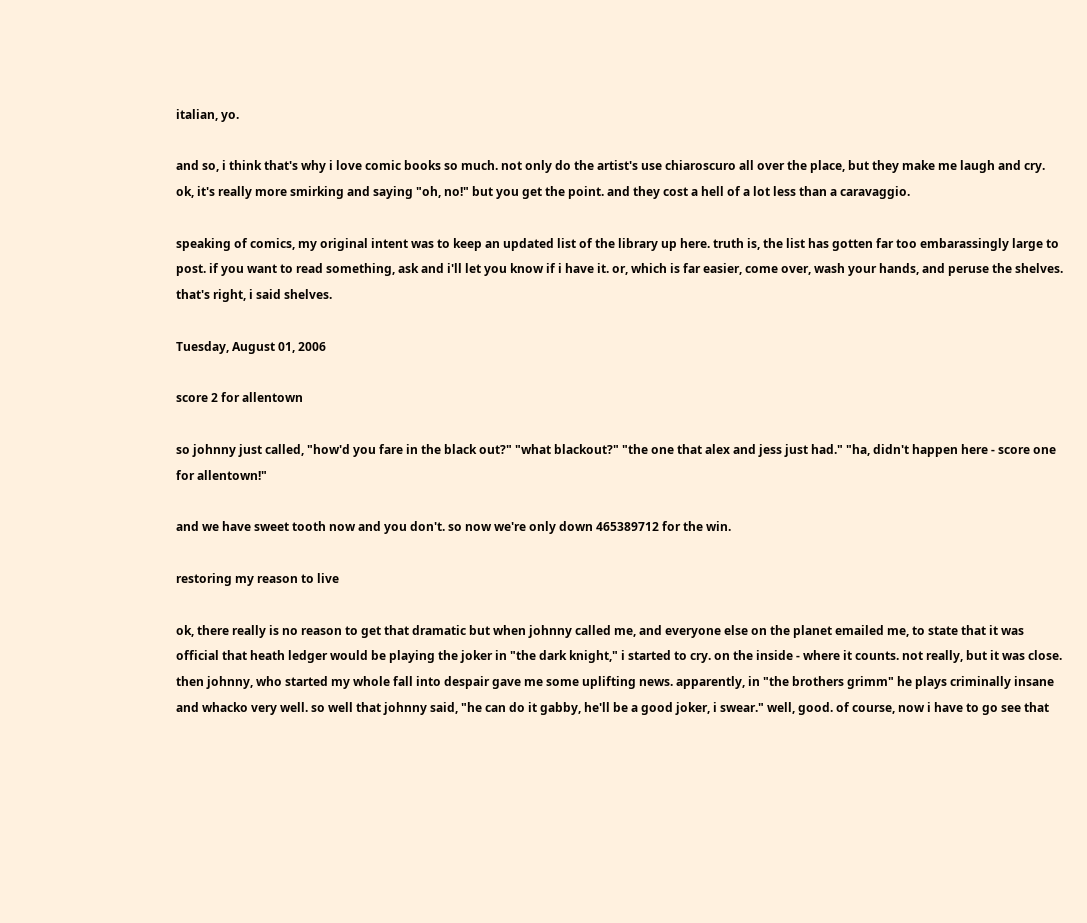italian, yo.

and so, i think that's why i love comic books so much. not only do the artist's use chiaroscuro all over the place, but they make me laugh and cry. ok, it's really more smirking and saying "oh, no!" but you get the point. and they cost a hell of a lot less than a caravaggio.

speaking of comics, my original intent was to keep an updated list of the library up here. truth is, the list has gotten far too embarassingly large to post. if you want to read something, ask and i'll let you know if i have it. or, which is far easier, come over, wash your hands, and peruse the shelves. that's right, i said shelves.

Tuesday, August 01, 2006

score 2 for allentown

so johnny just called, "how'd you fare in the black out?" "what blackout?" "the one that alex and jess just had." "ha, didn't happen here - score one for allentown!"

and we have sweet tooth now and you don't. so now we're only down 465389712 for the win.

restoring my reason to live

ok, there really is no reason to get that dramatic but when johnny called me, and everyone else on the planet emailed me, to state that it was official that heath ledger would be playing the joker in "the dark knight," i started to cry. on the inside - where it counts. not really, but it was close. then johnny, who started my whole fall into despair gave me some uplifting news. apparently, in "the brothers grimm" he plays criminally insane and whacko very well. so well that johnny said, "he can do it gabby, he'll be a good joker, i swear." well, good. of course, now i have to go see that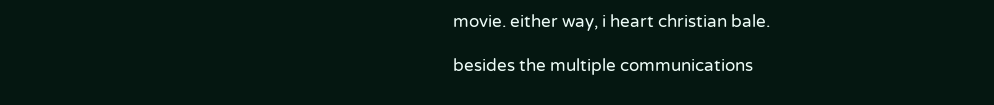movie. either way, i heart christian bale.

besides the multiple communications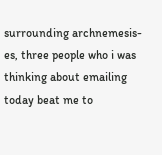surrounding archnemesis-es, three people who i was thinking about emailing today beat me to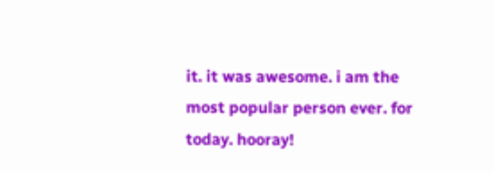it. it was awesome. i am the most popular person ever. for today. hooray!